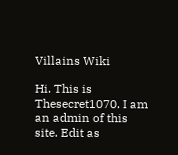Villains Wiki

Hi. This is Thesecret1070. I am an admin of this site. Edit as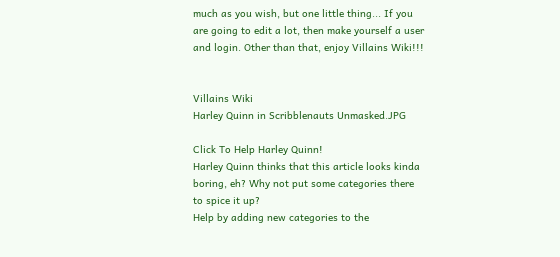much as you wish, but one little thing... If you are going to edit a lot, then make yourself a user and login. Other than that, enjoy Villains Wiki!!!


Villains Wiki
Harley Quinn in Scribblenauts Unmasked.JPG

Click To Help Harley Quinn!
Harley Quinn thinks that this article looks kinda boring, eh? Why not put some categories there to spice it up?
Help by adding new categories to the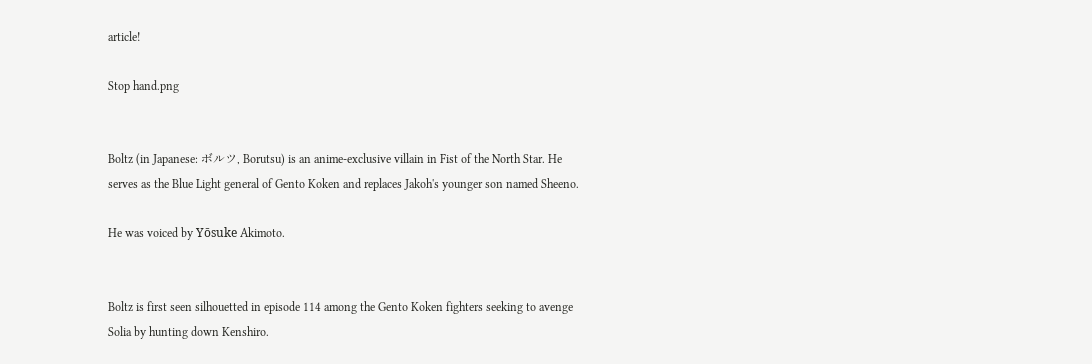article!

Stop hand.png


Boltz (in Japanese: ボルツ, Borutsu) is an anime-exclusive villain in Fist of the North Star. He serves as the Blue Light general of Gento Koken and replaces Jakoh's younger son named Sheeno.

He was voiced by Yōsuke Akimoto.


Boltz is first seen silhouetted in episode 114 among the Gento Koken fighters seeking to avenge Solia by hunting down Kenshiro.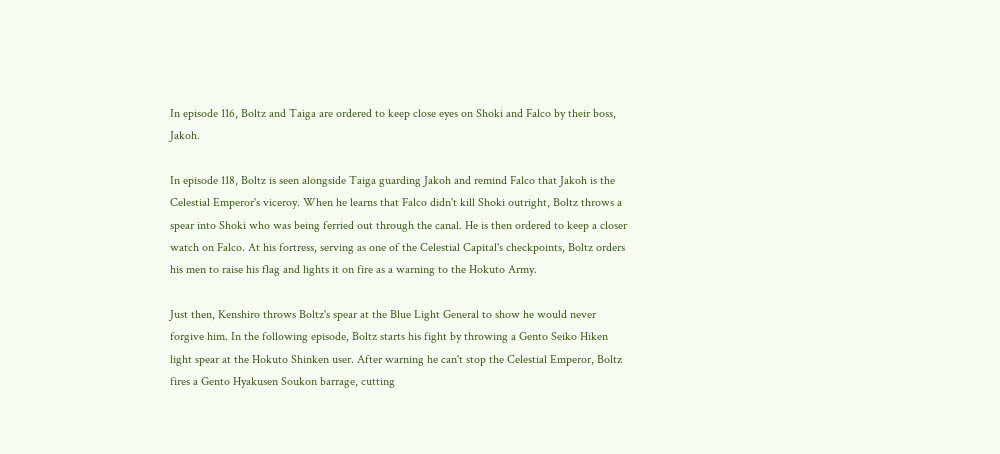In episode 116, Boltz and Taiga are ordered to keep close eyes on Shoki and Falco by their boss, Jakoh.

In episode 118, Boltz is seen alongside Taiga guarding Jakoh and remind Falco that Jakoh is the Celestial Emperor's viceroy. When he learns that Falco didn't kill Shoki outright, Boltz throws a spear into Shoki who was being ferried out through the canal. He is then ordered to keep a closer watch on Falco. At his fortress, serving as one of the Celestial Capital's checkpoints, Boltz orders his men to raise his flag and lights it on fire as a warning to the Hokuto Army.

Just then, Kenshiro throws Boltz's spear at the Blue Light General to show he would never forgive him. In the following episode, Boltz starts his fight by throwing a Gento Seiko Hiken light spear at the Hokuto Shinken user. After warning he can't stop the Celestial Emperor, Boltz fires a Gento Hyakusen Soukon barrage, cutting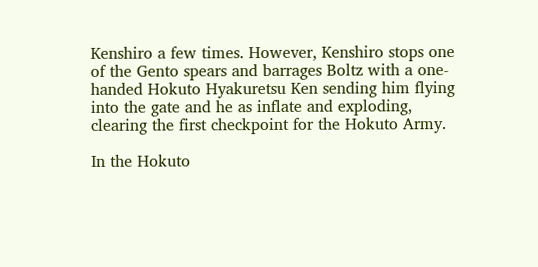Kenshiro a few times. However, Kenshiro stops one of the Gento spears and barrages Boltz with a one-handed Hokuto Hyakuretsu Ken sending him flying into the gate and he as inflate and exploding, clearing the first checkpoint for the Hokuto Army.

In the Hokuto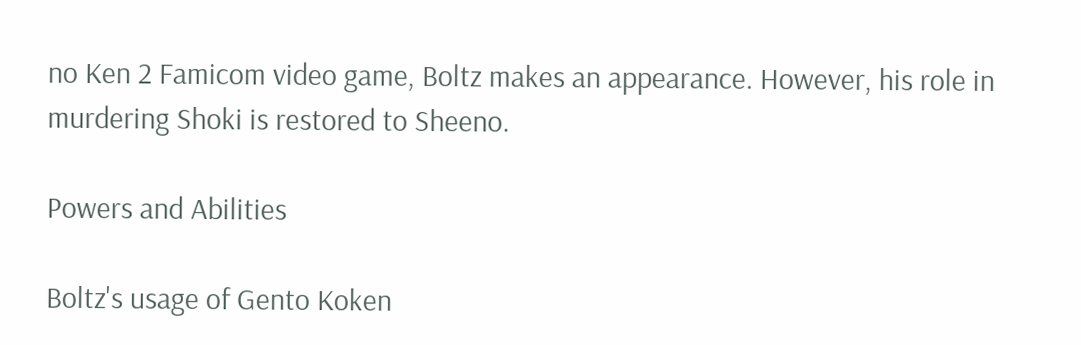no Ken 2 Famicom video game, Boltz makes an appearance. However, his role in murdering Shoki is restored to Sheeno.

Powers and Abilities

Boltz's usage of Gento Koken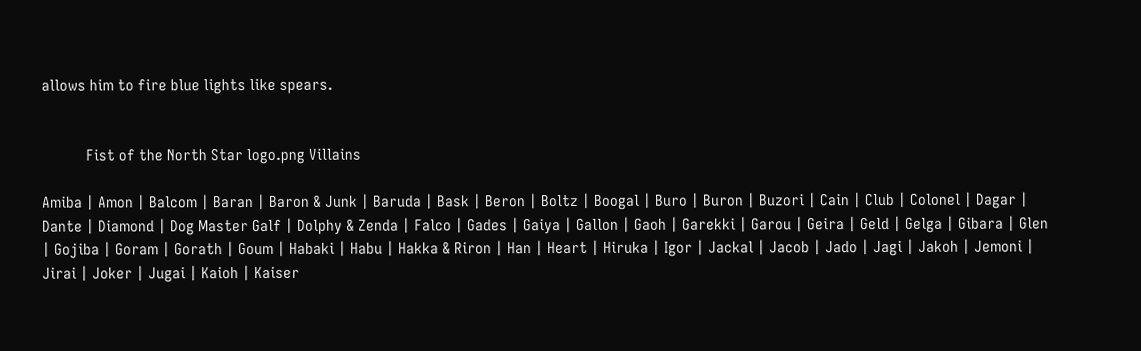allows him to fire blue lights like spears.


           Fist of the North Star logo.png Villains

Amiba | Amon | Balcom | Baran | Baron & Junk | Baruda | Bask | Beron | Boltz | Boogal | Buro | Buron | Buzori | Cain | Club | Colonel | Dagar | Dante | Diamond | Dog Master Galf | Dolphy & Zenda | Falco | Gades | Gaiya | Gallon | Gaoh | Garekki | Garou | Geira | Geld | Gelga | Gibara | Glen | Gojiba | Goram | Gorath | Goum | Habaki | Habu | Hakka & Riron | Han | Heart | Hiruka | Igor | Jackal | Jacob | Jado | Jagi | Jakoh | Jemoni | Jirai | Joker | Jugai | Kaioh | Kaiser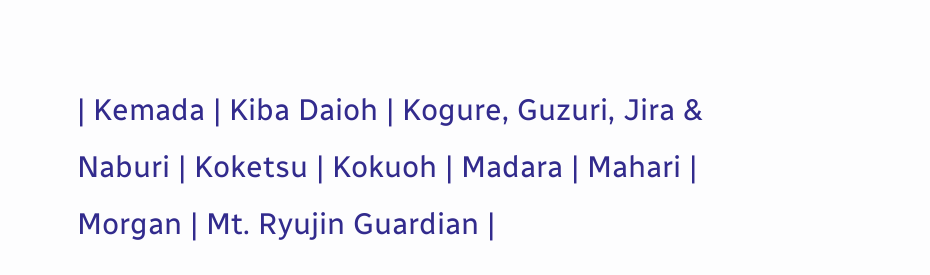| Kemada | Kiba Daioh | Kogure, Guzuri, Jira & Naburi | Koketsu | Kokuoh | Madara | Mahari | Morgan | Mt. Ryujin Guardian |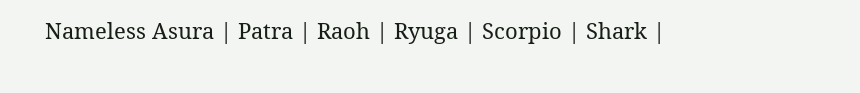Nameless Asura | Patra | Raoh | Ryuga | Scorpio | Shark |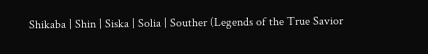Shikaba | Shin | Siska | Solia | Souther (Legends of the True Savior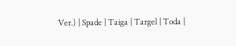Ver.) | Spade | Taiga | Targel | Toda |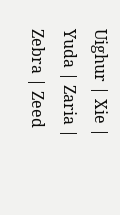Uighur | Xie | Yuda | Zaria | Zebra | Zeed